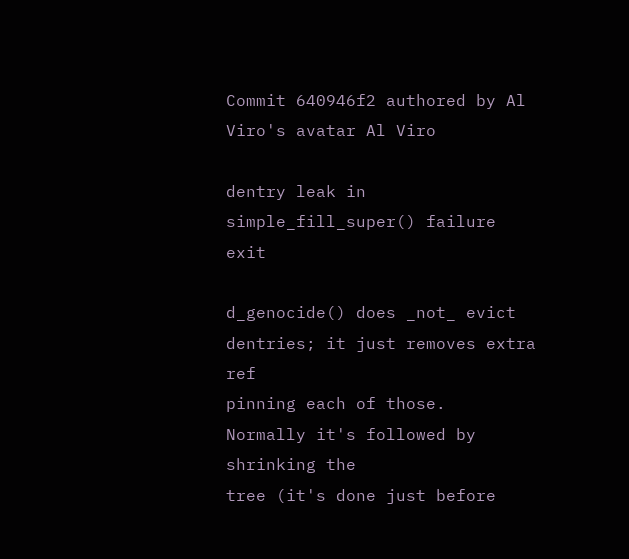Commit 640946f2 authored by Al Viro's avatar Al Viro

dentry leak in simple_fill_super() failure exit

d_genocide() does _not_ evict dentries; it just removes extra ref
pinning each of those.  Normally it's followed by shrinking the
tree (it's done just before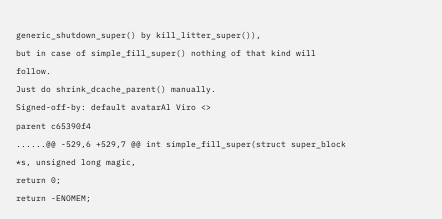generic_shutdown_super() by kill_litter_super()),
but in case of simple_fill_super() nothing of that kind will follow.
Just do shrink_dcache_parent() manually.
Signed-off-by: default avatarAl Viro <>
parent c65390f4
......@@ -529,6 +529,7 @@ int simple_fill_super(struct super_block *s, unsigned long magic,
return 0;
return -ENOMEM;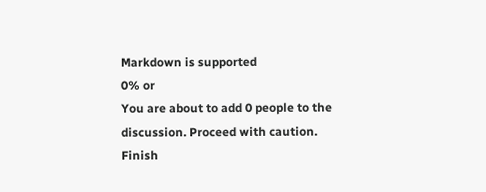Markdown is supported
0% or
You are about to add 0 people to the discussion. Proceed with caution.
Finish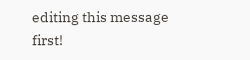editing this message first!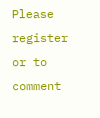Please register or to comment